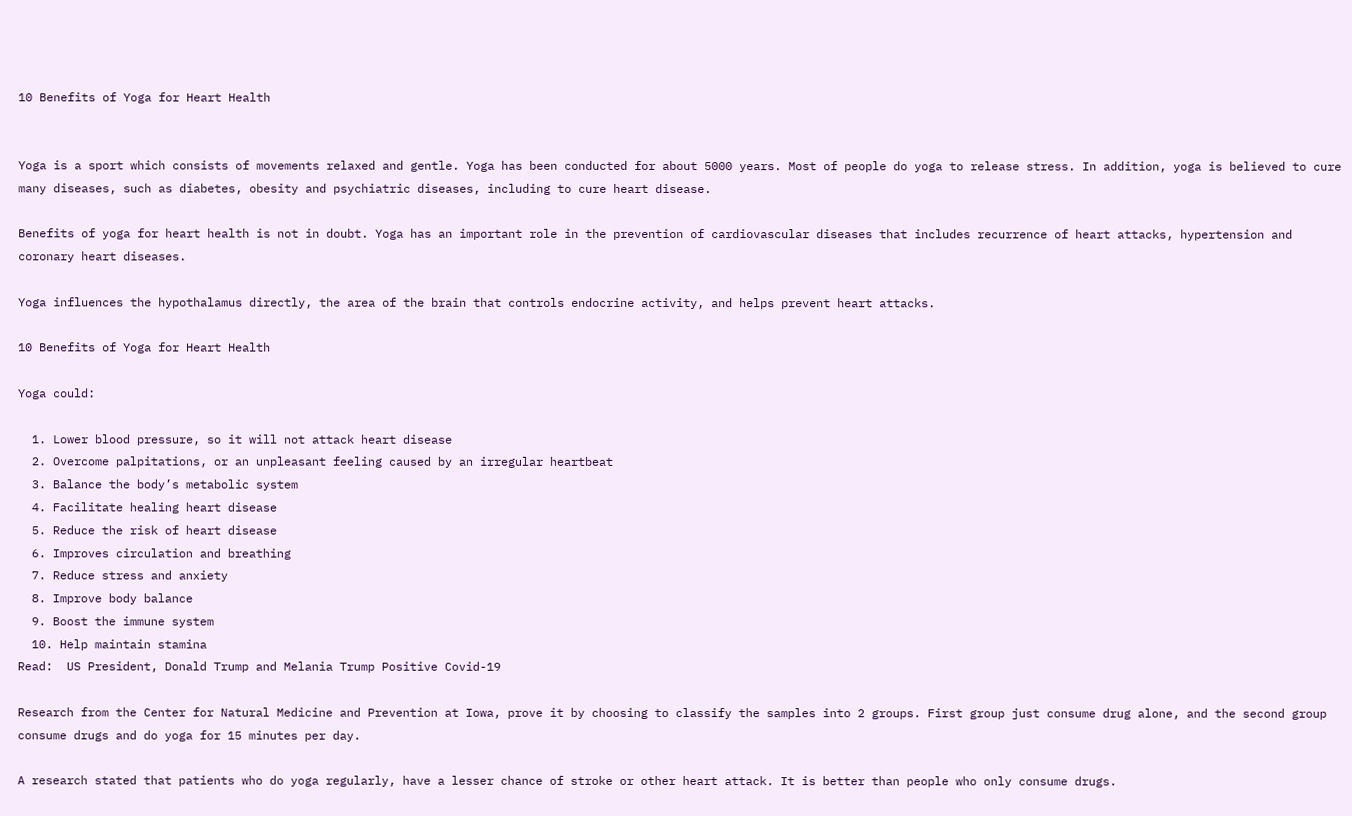10 Benefits of Yoga for Heart Health


Yoga is a sport which consists of movements relaxed and gentle. Yoga has been conducted for about 5000 years. Most of people do yoga to release stress. In addition, yoga is believed to cure many diseases, such as diabetes, obesity and psychiatric diseases, including to cure heart disease.

Benefits of yoga for heart health is not in doubt. Yoga has an important role in the prevention of cardiovascular diseases that includes recurrence of heart attacks, hypertension and coronary heart diseases.

Yoga influences the hypothalamus directly, the area of the brain that controls endocrine activity, and helps prevent heart attacks.

10 Benefits of Yoga for Heart Health

Yoga could:

  1. Lower blood pressure, so it will not attack heart disease
  2. Overcome palpitations, or an unpleasant feeling caused by an irregular heartbeat
  3. Balance the body’s metabolic system
  4. Facilitate healing heart disease
  5. Reduce the risk of heart disease
  6. Improves circulation and breathing
  7. Reduce stress and anxiety
  8. Improve body balance
  9. Boost the immune system
  10. Help maintain stamina
Read:  US President, Donald Trump and Melania Trump Positive Covid-19

Research from the Center for Natural Medicine and Prevention at Iowa, prove it by choosing to classify the samples into 2 groups. First group just consume drug alone, and the second group consume drugs and do yoga for 15 minutes per day.

A research stated that patients who do yoga regularly, have a lesser chance of stroke or other heart attack. It is better than people who only consume drugs.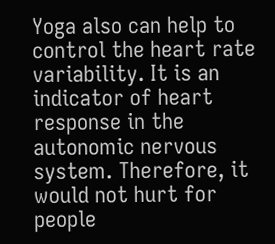Yoga also can help to control the heart rate variability. It is an indicator of heart response in the autonomic nervous system. Therefore, it would not hurt for people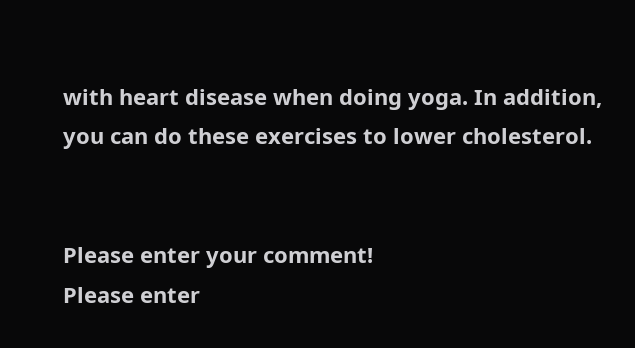with heart disease when doing yoga. In addition, you can do these exercises to lower cholesterol.


Please enter your comment!
Please enter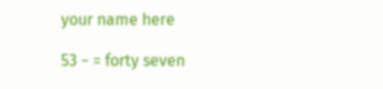your name here

53 − = forty seven